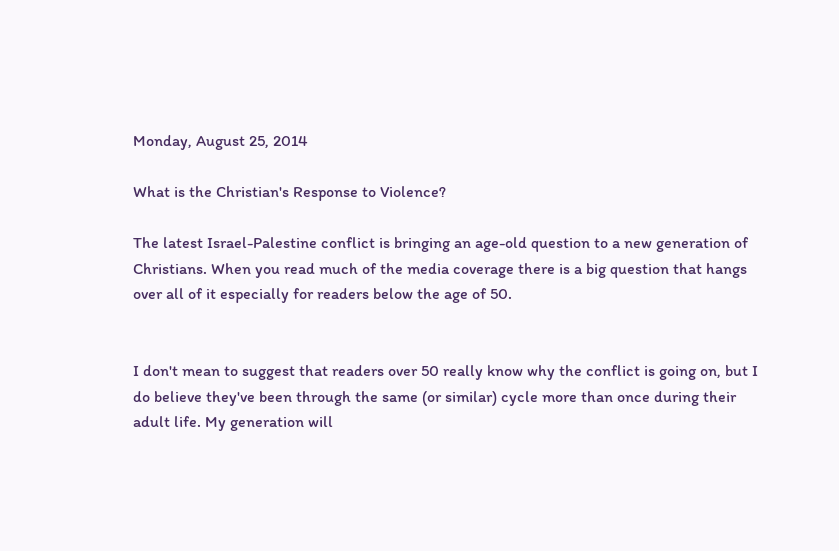Monday, August 25, 2014

What is the Christian's Response to Violence?

The latest Israel-Palestine conflict is bringing an age-old question to a new generation of Christians. When you read much of the media coverage there is a big question that hangs over all of it especially for readers below the age of 50.


I don't mean to suggest that readers over 50 really know why the conflict is going on, but I do believe they've been through the same (or similar) cycle more than once during their adult life. My generation will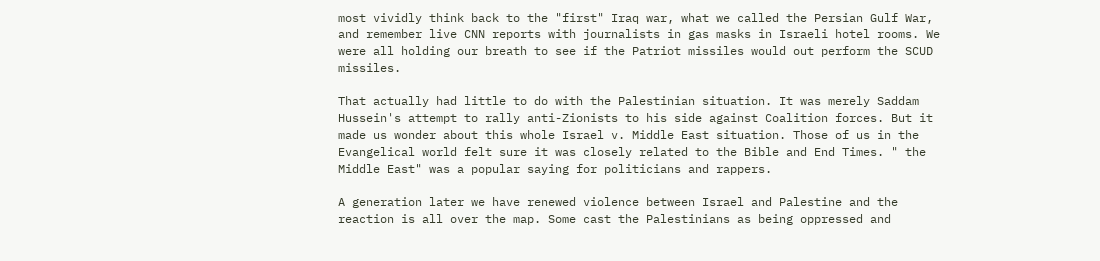most vividly think back to the "first" Iraq war, what we called the Persian Gulf War, and remember live CNN reports with journalists in gas masks in Israeli hotel rooms. We were all holding our breath to see if the Patriot missiles would out perform the SCUD missiles.

That actually had little to do with the Palestinian situation. It was merely Saddam Hussein's attempt to rally anti-Zionists to his side against Coalition forces. But it made us wonder about this whole Israel v. Middle East situation. Those of us in the Evangelical world felt sure it was closely related to the Bible and End Times. " the Middle East" was a popular saying for politicians and rappers.

A generation later we have renewed violence between Israel and Palestine and the reaction is all over the map. Some cast the Palestinians as being oppressed and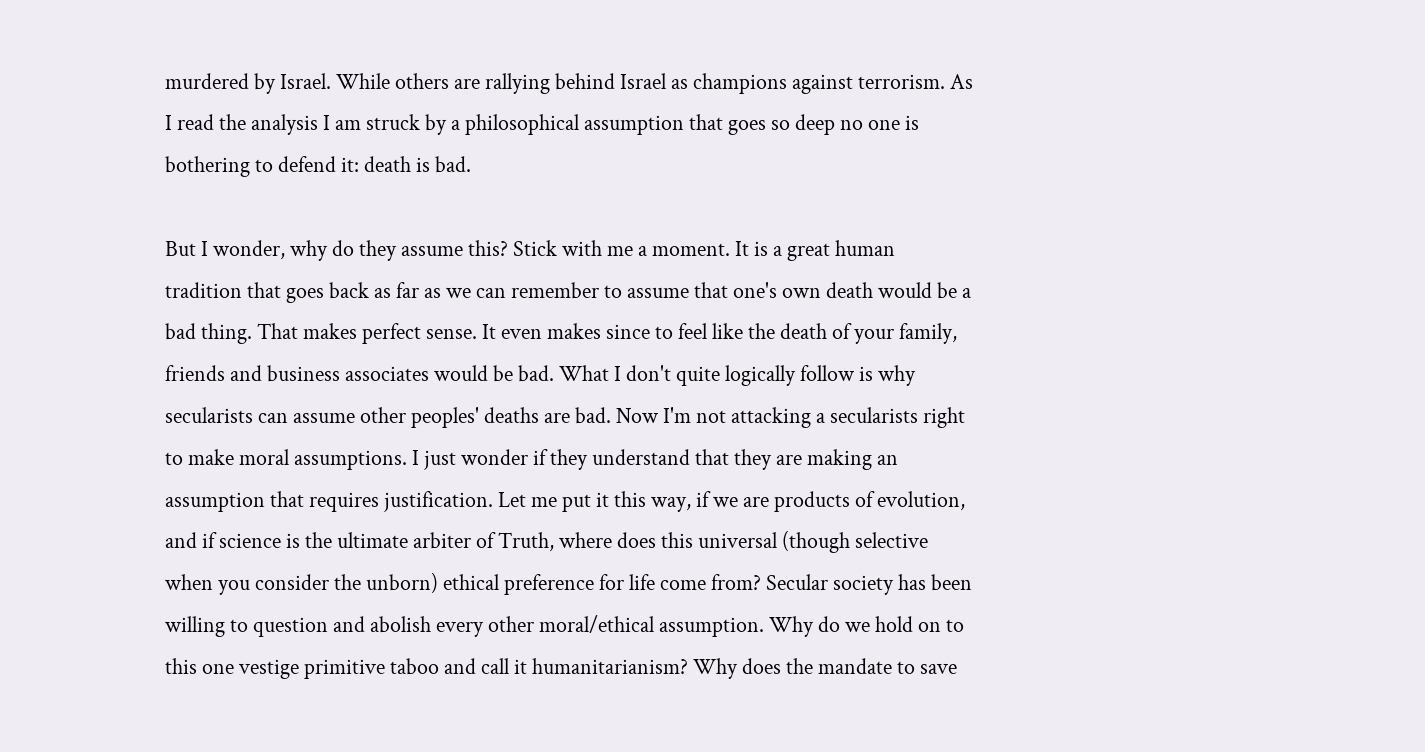murdered by Israel. While others are rallying behind Israel as champions against terrorism. As I read the analysis I am struck by a philosophical assumption that goes so deep no one is bothering to defend it: death is bad.

But I wonder, why do they assume this? Stick with me a moment. It is a great human tradition that goes back as far as we can remember to assume that one's own death would be a bad thing. That makes perfect sense. It even makes since to feel like the death of your family, friends and business associates would be bad. What I don't quite logically follow is why secularists can assume other peoples' deaths are bad. Now I'm not attacking a secularists right to make moral assumptions. I just wonder if they understand that they are making an assumption that requires justification. Let me put it this way, if we are products of evolution, and if science is the ultimate arbiter of Truth, where does this universal (though selective when you consider the unborn) ethical preference for life come from? Secular society has been willing to question and abolish every other moral/ethical assumption. Why do we hold on to this one vestige primitive taboo and call it humanitarianism? Why does the mandate to save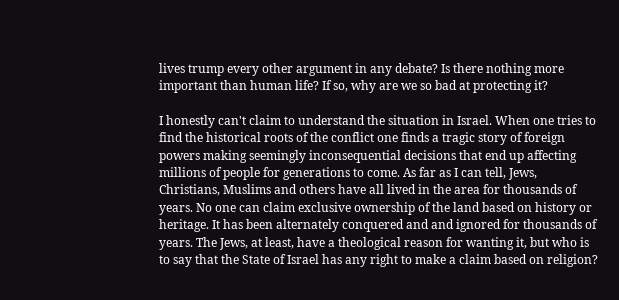lives trump every other argument in any debate? Is there nothing more important than human life? If so, why are we so bad at protecting it?

I honestly can't claim to understand the situation in Israel. When one tries to find the historical roots of the conflict one finds a tragic story of foreign powers making seemingly inconsequential decisions that end up affecting millions of people for generations to come. As far as I can tell, Jews, Christians, Muslims and others have all lived in the area for thousands of years. No one can claim exclusive ownership of the land based on history or heritage. It has been alternately conquered and and ignored for thousands of years. The Jews, at least, have a theological reason for wanting it, but who is to say that the State of Israel has any right to make a claim based on religion?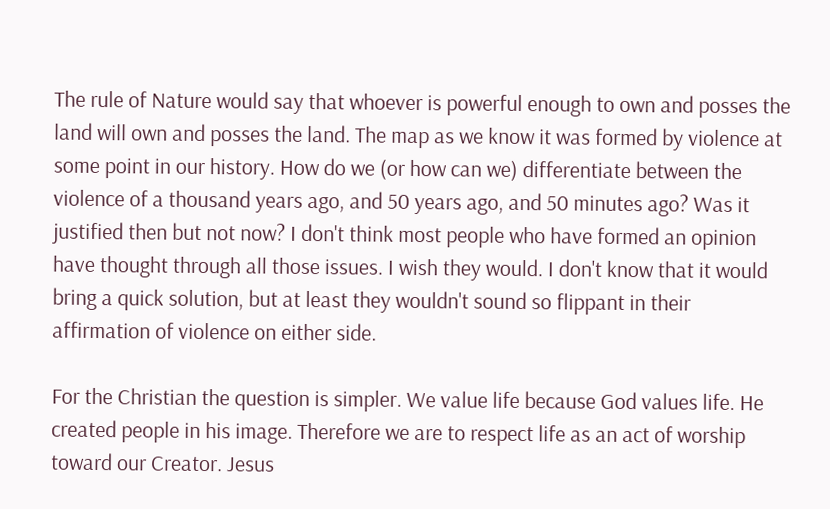The rule of Nature would say that whoever is powerful enough to own and posses the land will own and posses the land. The map as we know it was formed by violence at some point in our history. How do we (or how can we) differentiate between the violence of a thousand years ago, and 50 years ago, and 50 minutes ago? Was it justified then but not now? I don't think most people who have formed an opinion have thought through all those issues. I wish they would. I don't know that it would bring a quick solution, but at least they wouldn't sound so flippant in their affirmation of violence on either side.

For the Christian the question is simpler. We value life because God values life. He created people in his image. Therefore we are to respect life as an act of worship toward our Creator. Jesus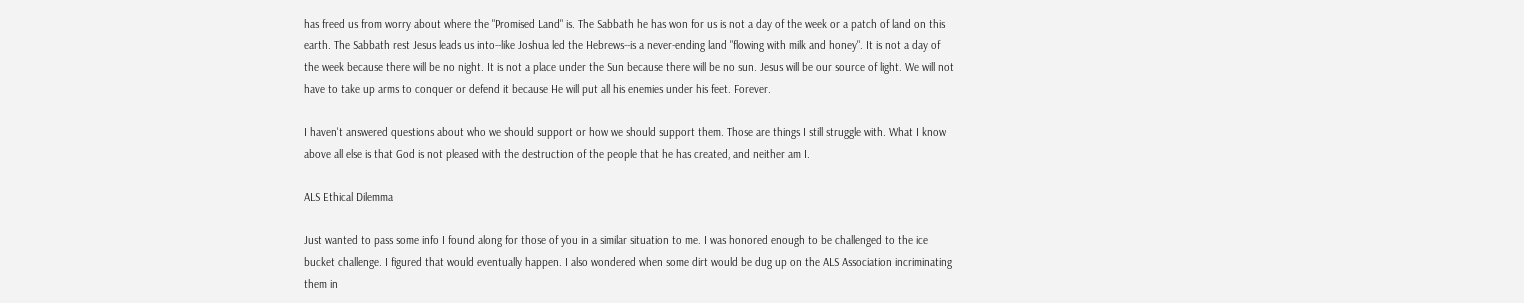has freed us from worry about where the "Promised Land" is. The Sabbath he has won for us is not a day of the week or a patch of land on this earth. The Sabbath rest Jesus leads us into--like Joshua led the Hebrews--is a never-ending land "flowing with milk and honey". It is not a day of the week because there will be no night. It is not a place under the Sun because there will be no sun. Jesus will be our source of light. We will not have to take up arms to conquer or defend it because He will put all his enemies under his feet. Forever.

I haven't answered questions about who we should support or how we should support them. Those are things I still struggle with. What I know above all else is that God is not pleased with the destruction of the people that he has created, and neither am I.

ALS Ethical Dilemma

Just wanted to pass some info I found along for those of you in a similar situation to me. I was honored enough to be challenged to the ice bucket challenge. I figured that would eventually happen. I also wondered when some dirt would be dug up on the ALS Association incriminating them in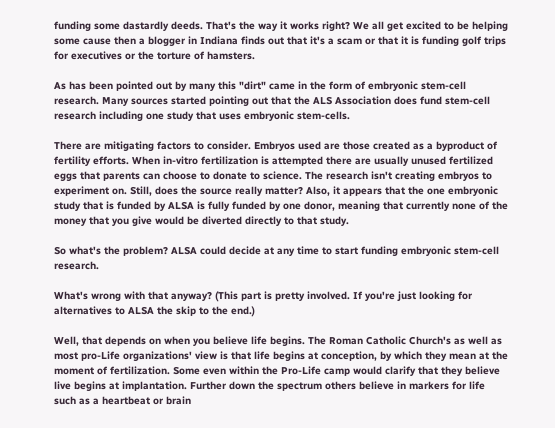funding some dastardly deeds. That's the way it works right? We all get excited to be helping some cause then a blogger in Indiana finds out that it's a scam or that it is funding golf trips for executives or the torture of hamsters.

As has been pointed out by many this "dirt" came in the form of embryonic stem-cell research. Many sources started pointing out that the ALS Association does fund stem-cell research including one study that uses embryonic stem-cells.

There are mitigating factors to consider. Embryos used are those created as a byproduct of fertility efforts. When in-vitro fertilization is attempted there are usually unused fertilized eggs that parents can choose to donate to science. The research isn't creating embryos to experiment on. Still, does the source really matter? Also, it appears that the one embryonic study that is funded by ALSA is fully funded by one donor, meaning that currently none of the money that you give would be diverted directly to that study.

So what's the problem? ALSA could decide at any time to start funding embryonic stem-cell research.

What's wrong with that anyway? (This part is pretty involved. If you're just looking for alternatives to ALSA the skip to the end.)

Well, that depends on when you believe life begins. The Roman Catholic Church's as well as most pro-Life organizations' view is that life begins at conception, by which they mean at the moment of fertilization. Some even within the Pro-Life camp would clarify that they believe live begins at implantation. Further down the spectrum others believe in markers for life such as a heartbeat or brain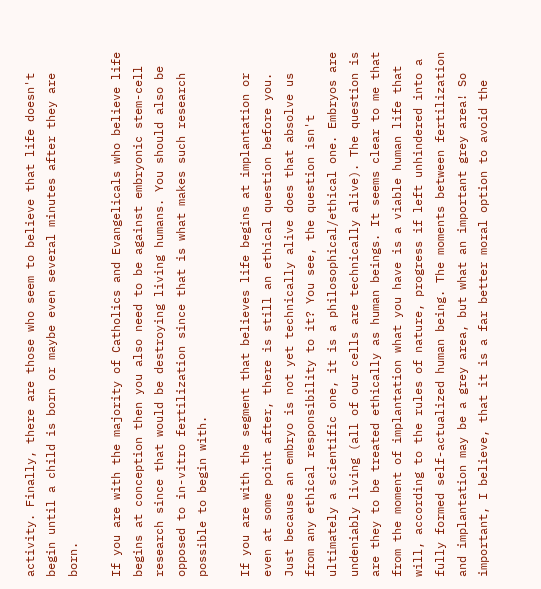activity. Finally, there are those who seem to believe that life doesn't begin until a child is born or maybe even several minutes after they are born.

If you are with the majority of Catholics and Evangelicals who believe life begins at conception then you also need to be against embryonic stem-cell research since that would be destroying living humans. You should also be opposed to in-vitro fertilization since that is what makes such research possible to begin with.

If you are with the segment that believes life begins at implantation or even at some point after, there is still an ethical question before you. Just because an embryo is not yet technically alive does that absolve us from any ethical responsibility to it? You see, the question isn't ultimately a scientific one, it is a philosophical/ethical one. Embryos are undeniably living (all of our cells are technically alive). The question is are they to be treated ethically as human beings. It seems clear to me that from the moment of implantation what you have is a viable human life that will, according to the rules of nature, progress if left unhindered into a fully formed self-actualized human being. The moments between fertilization and implantation may be a grey area, but what an important grey area! So important, I believe, that it is a far better moral option to avoid the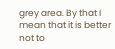grey area. By that I mean that it is better not to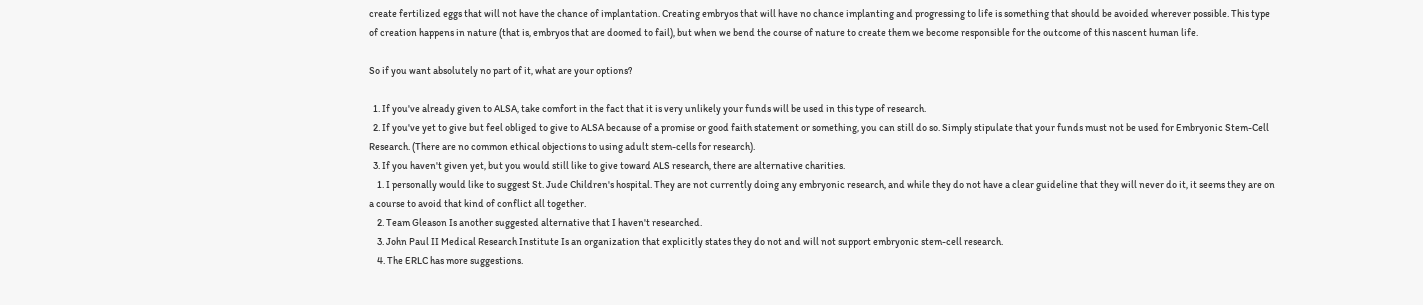create fertilized eggs that will not have the chance of implantation. Creating embryos that will have no chance implanting and progressing to life is something that should be avoided wherever possible. This type of creation happens in nature (that is, embryos that are doomed to fail), but when we bend the course of nature to create them we become responsible for the outcome of this nascent human life.

So if you want absolutely no part of it, what are your options?

  1. If you've already given to ALSA, take comfort in the fact that it is very unlikely your funds will be used in this type of research.
  2. If you've yet to give but feel obliged to give to ALSA because of a promise or good faith statement or something, you can still do so. Simply stipulate that your funds must not be used for Embryonic Stem-Cell Research. (There are no common ethical objections to using adult stem-cells for research).
  3. If you haven't given yet, but you would still like to give toward ALS research, there are alternative charities.
    1. I personally would like to suggest St. Jude Children's hospital. They are not currently doing any embryonic research, and while they do not have a clear guideline that they will never do it, it seems they are on a course to avoid that kind of conflict all together.
    2. Team Gleason Is another suggested alternative that I haven't researched.
    3. John Paul II Medical Research Institute Is an organization that explicitly states they do not and will not support embryonic stem-cell research.
    4. The ERLC has more suggestions.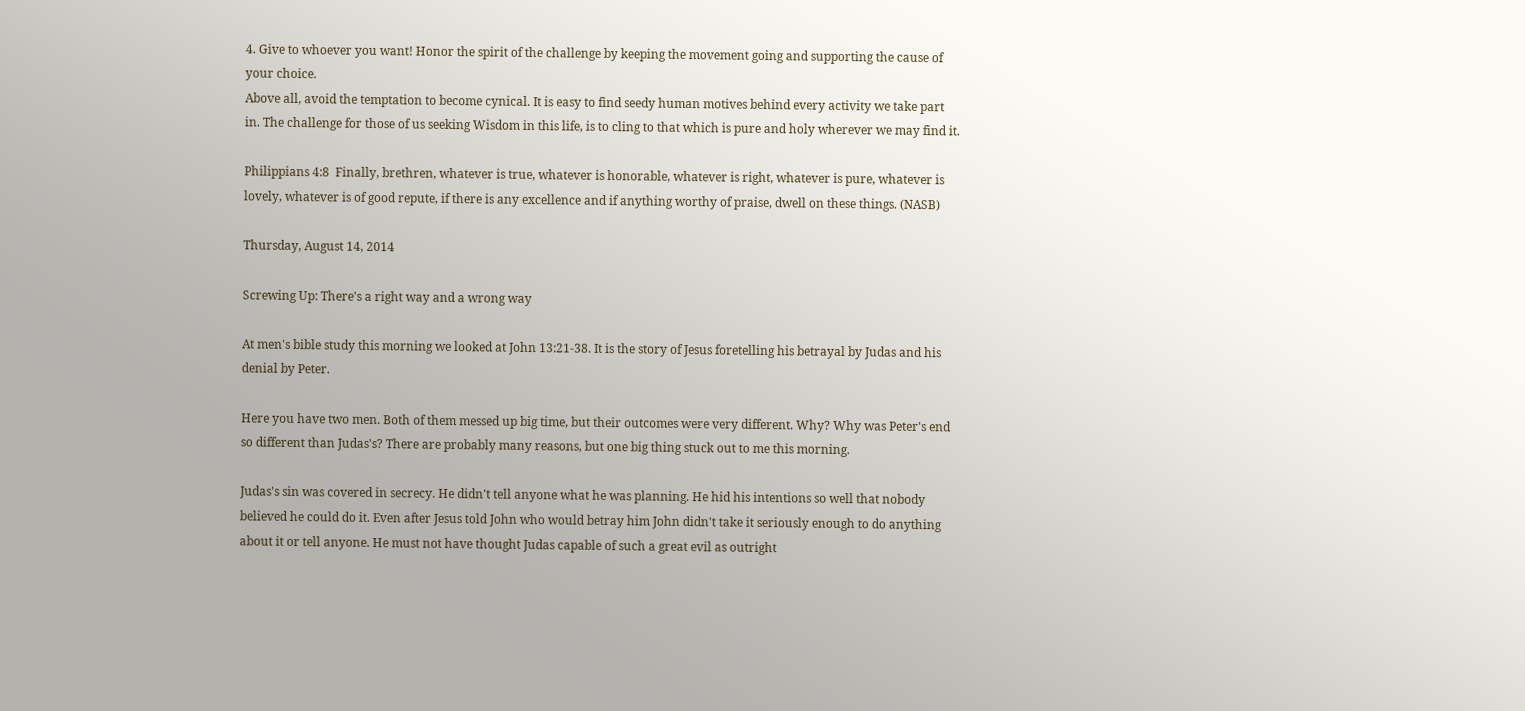4. Give to whoever you want! Honor the spirit of the challenge by keeping the movement going and supporting the cause of your choice.
Above all, avoid the temptation to become cynical. It is easy to find seedy human motives behind every activity we take part in. The challenge for those of us seeking Wisdom in this life, is to cling to that which is pure and holy wherever we may find it.

Philippians 4:8  Finally, brethren, whatever is true, whatever is honorable, whatever is right, whatever is pure, whatever is lovely, whatever is of good repute, if there is any excellence and if anything worthy of praise, dwell on these things. (NASB)

Thursday, August 14, 2014

Screwing Up: There's a right way and a wrong way

At men's bible study this morning we looked at John 13:21-38. It is the story of Jesus foretelling his betrayal by Judas and his denial by Peter.

Here you have two men. Both of them messed up big time, but their outcomes were very different. Why? Why was Peter's end so different than Judas's? There are probably many reasons, but one big thing stuck out to me this morning.

Judas's sin was covered in secrecy. He didn't tell anyone what he was planning. He hid his intentions so well that nobody believed he could do it. Even after Jesus told John who would betray him John didn't take it seriously enough to do anything about it or tell anyone. He must not have thought Judas capable of such a great evil as outright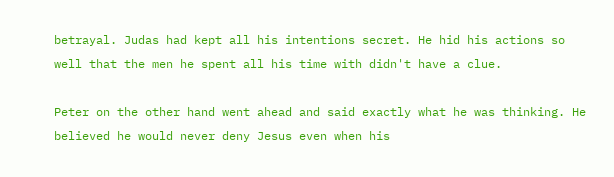betrayal. Judas had kept all his intentions secret. He hid his actions so well that the men he spent all his time with didn't have a clue.

Peter on the other hand went ahead and said exactly what he was thinking. He believed he would never deny Jesus even when his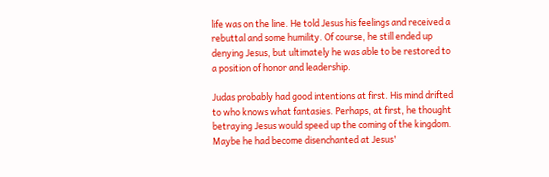life was on the line. He told Jesus his feelings and received a rebuttal and some humility. Of course, he still ended up denying Jesus, but ultimately he was able to be restored to a position of honor and leadership.

Judas probably had good intentions at first. His mind drifted to who knows what fantasies. Perhaps, at first, he thought betraying Jesus would speed up the coming of the kingdom. Maybe he had become disenchanted at Jesus'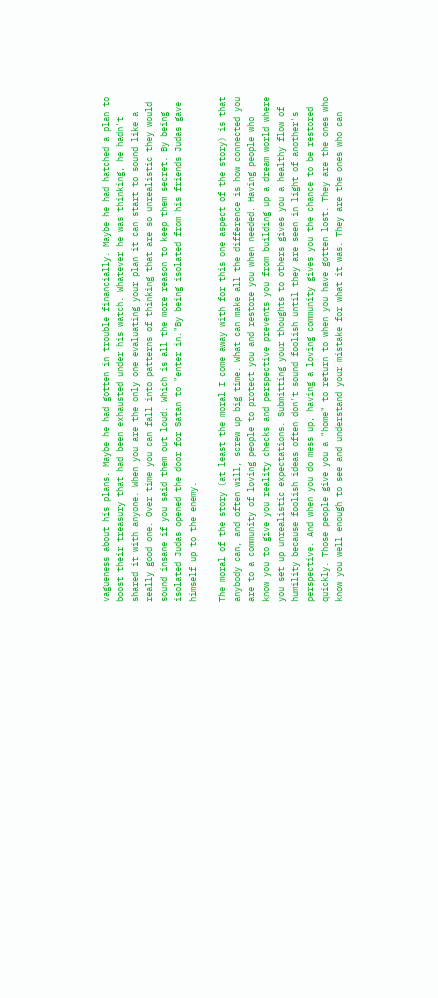vagueness about his plans. Maybe he had gotten in trouble financially. Maybe he had hatched a plan to boost their treasury that had been exhausted under his watch. Whatever he was thinking, he hadn't shared it with anyone. When you are the only one evaluating your plan it can start to sound like a really good one. Over time you can fall into patterns of thinking that are so unrealistic they would sound insane if you said them out loud. Which is all the more reason to keep them secret. By being isolated Judas opened the door for Satan to "enter in."By being isolated from his friends Judas gave himself up to the enemy.

The moral of the story (at least the moral I come away with for this one aspect of the story) is that anybody can, and often will, screw up big time. What can make all the difference is how connected you are to a community of loving people to protect you and restore you when needed. Having people who know you to give you reality checks and perspective prevents you from building up a dream world where you set up unrealistic expectations. Submitting your thoughts to others gives you a healthy flow of humility because foolish ideas often don't sound foolish until they are seen in light of another's perspective. And when you do mess up, having a loving community gives you the chance to be restored quickly. Those people give you a "home" to return to when you have gotten lost. They are the ones who know you well enough to see and understand your mistake for what it was. They are the ones who can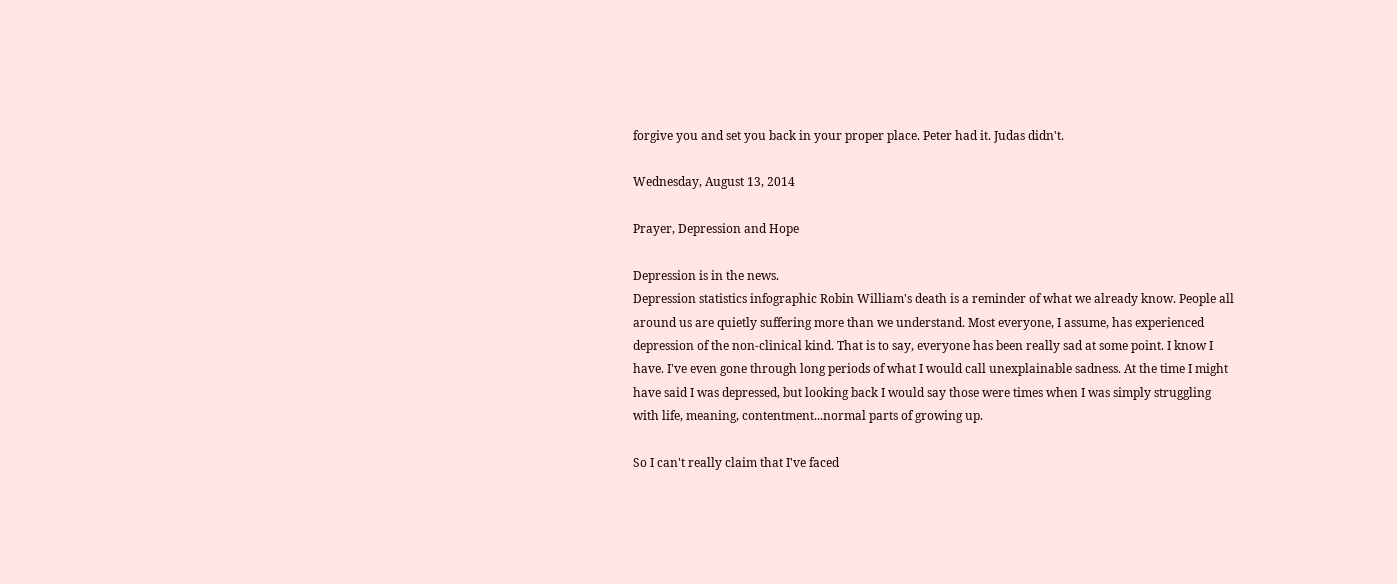forgive you and set you back in your proper place. Peter had it. Judas didn't.

Wednesday, August 13, 2014

Prayer, Depression and Hope

Depression is in the news.
Depression statistics infographic Robin William's death is a reminder of what we already know. People all around us are quietly suffering more than we understand. Most everyone, I assume, has experienced depression of the non-clinical kind. That is to say, everyone has been really sad at some point. I know I have. I've even gone through long periods of what I would call unexplainable sadness. At the time I might have said I was depressed, but looking back I would say those were times when I was simply struggling with life, meaning, contentment...normal parts of growing up.

So I can't really claim that I've faced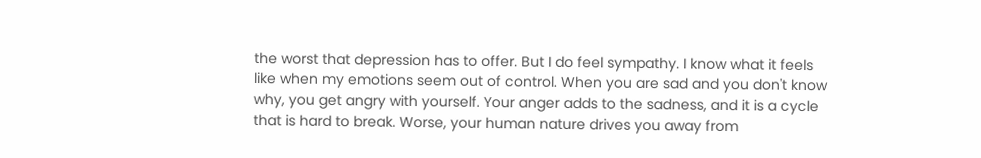the worst that depression has to offer. But I do feel sympathy. I know what it feels like when my emotions seem out of control. When you are sad and you don't know why, you get angry with yourself. Your anger adds to the sadness, and it is a cycle that is hard to break. Worse, your human nature drives you away from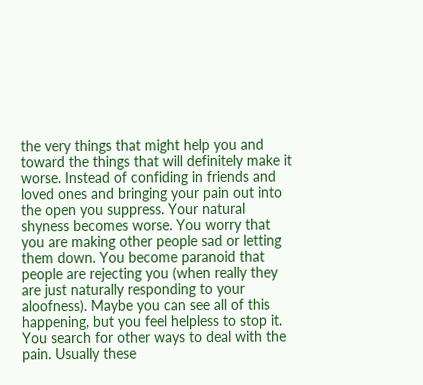the very things that might help you and toward the things that will definitely make it worse. Instead of confiding in friends and loved ones and bringing your pain out into the open you suppress. Your natural shyness becomes worse. You worry that you are making other people sad or letting them down. You become paranoid that people are rejecting you (when really they are just naturally responding to your aloofness). Maybe you can see all of this happening, but you feel helpless to stop it. You search for other ways to deal with the pain. Usually these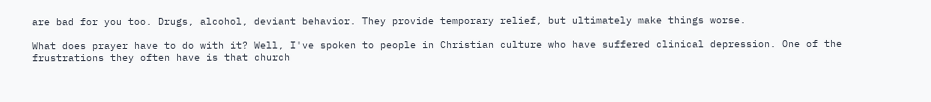are bad for you too. Drugs, alcohol, deviant behavior. They provide temporary relief, but ultimately make things worse.

What does prayer have to do with it? Well, I've spoken to people in Christian culture who have suffered clinical depression. One of the frustrations they often have is that church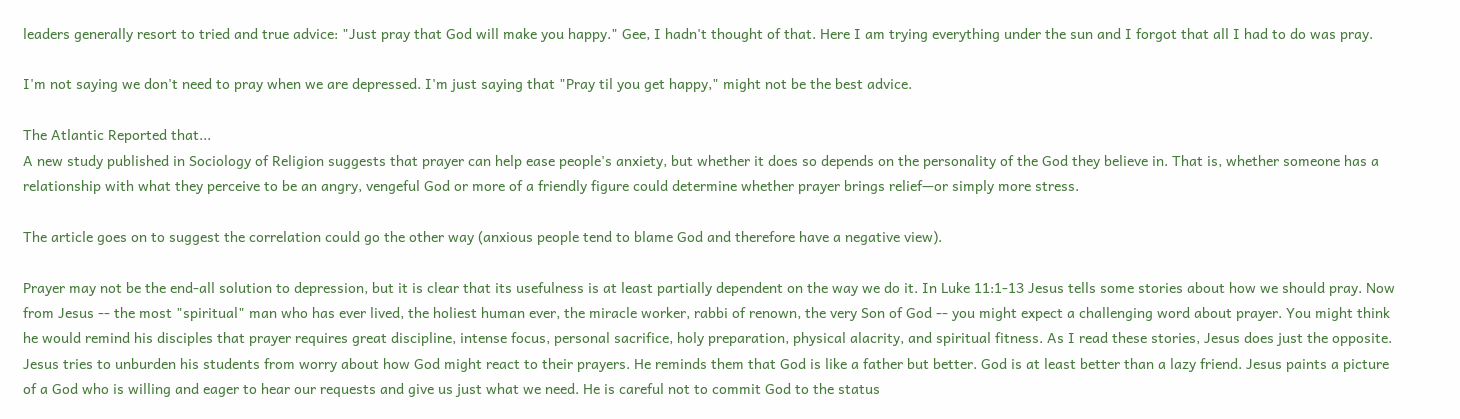leaders generally resort to tried and true advice: "Just pray that God will make you happy." Gee, I hadn't thought of that. Here I am trying everything under the sun and I forgot that all I had to do was pray.

I'm not saying we don't need to pray when we are depressed. I'm just saying that "Pray til you get happy," might not be the best advice.

The Atlantic Reported that...
A new study published in Sociology of Religion suggests that prayer can help ease people's anxiety, but whether it does so depends on the personality of the God they believe in. That is, whether someone has a relationship with what they perceive to be an angry, vengeful God or more of a friendly figure could determine whether prayer brings relief—or simply more stress.

The article goes on to suggest the correlation could go the other way (anxious people tend to blame God and therefore have a negative view).

Prayer may not be the end-all solution to depression, but it is clear that its usefulness is at least partially dependent on the way we do it. In Luke 11:1-13 Jesus tells some stories about how we should pray. Now from Jesus -- the most "spiritual" man who has ever lived, the holiest human ever, the miracle worker, rabbi of renown, the very Son of God -- you might expect a challenging word about prayer. You might think he would remind his disciples that prayer requires great discipline, intense focus, personal sacrifice, holy preparation, physical alacrity, and spiritual fitness. As I read these stories, Jesus does just the opposite. Jesus tries to unburden his students from worry about how God might react to their prayers. He reminds them that God is like a father but better. God is at least better than a lazy friend. Jesus paints a picture of a God who is willing and eager to hear our requests and give us just what we need. He is careful not to commit God to the status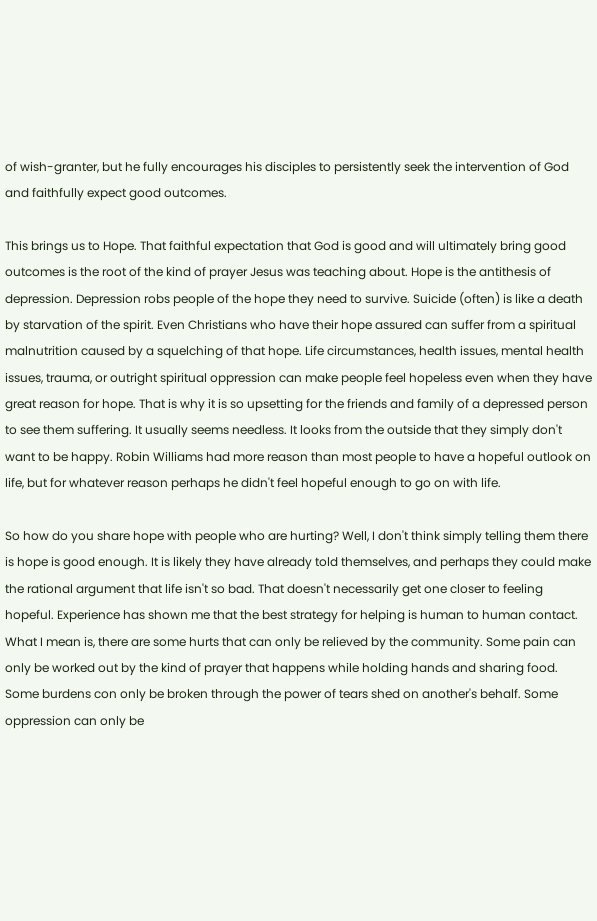of wish-granter, but he fully encourages his disciples to persistently seek the intervention of God and faithfully expect good outcomes.

This brings us to Hope. That faithful expectation that God is good and will ultimately bring good outcomes is the root of the kind of prayer Jesus was teaching about. Hope is the antithesis of depression. Depression robs people of the hope they need to survive. Suicide (often) is like a death by starvation of the spirit. Even Christians who have their hope assured can suffer from a spiritual malnutrition caused by a squelching of that hope. Life circumstances, health issues, mental health issues, trauma, or outright spiritual oppression can make people feel hopeless even when they have great reason for hope. That is why it is so upsetting for the friends and family of a depressed person to see them suffering. It usually seems needless. It looks from the outside that they simply don't want to be happy. Robin Williams had more reason than most people to have a hopeful outlook on life, but for whatever reason perhaps he didn't feel hopeful enough to go on with life.

So how do you share hope with people who are hurting? Well, I don't think simply telling them there is hope is good enough. It is likely they have already told themselves, and perhaps they could make the rational argument that life isn't so bad. That doesn't necessarily get one closer to feeling hopeful. Experience has shown me that the best strategy for helping is human to human contact. What I mean is, there are some hurts that can only be relieved by the community. Some pain can only be worked out by the kind of prayer that happens while holding hands and sharing food. Some burdens con only be broken through the power of tears shed on another's behalf. Some oppression can only be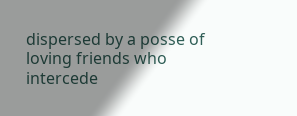dispersed by a posse of loving friends who intercede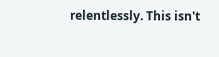relentlessly. This isn't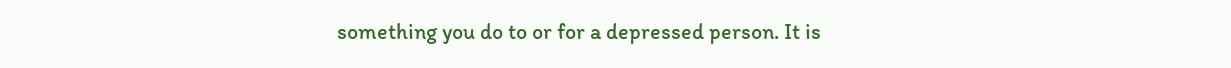something you do to or for a depressed person. It is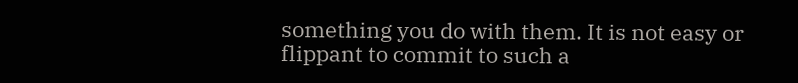something you do with them. It is not easy or flippant to commit to such a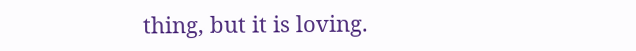thing, but it is loving.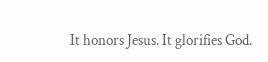It honors Jesus. It glorifies God.